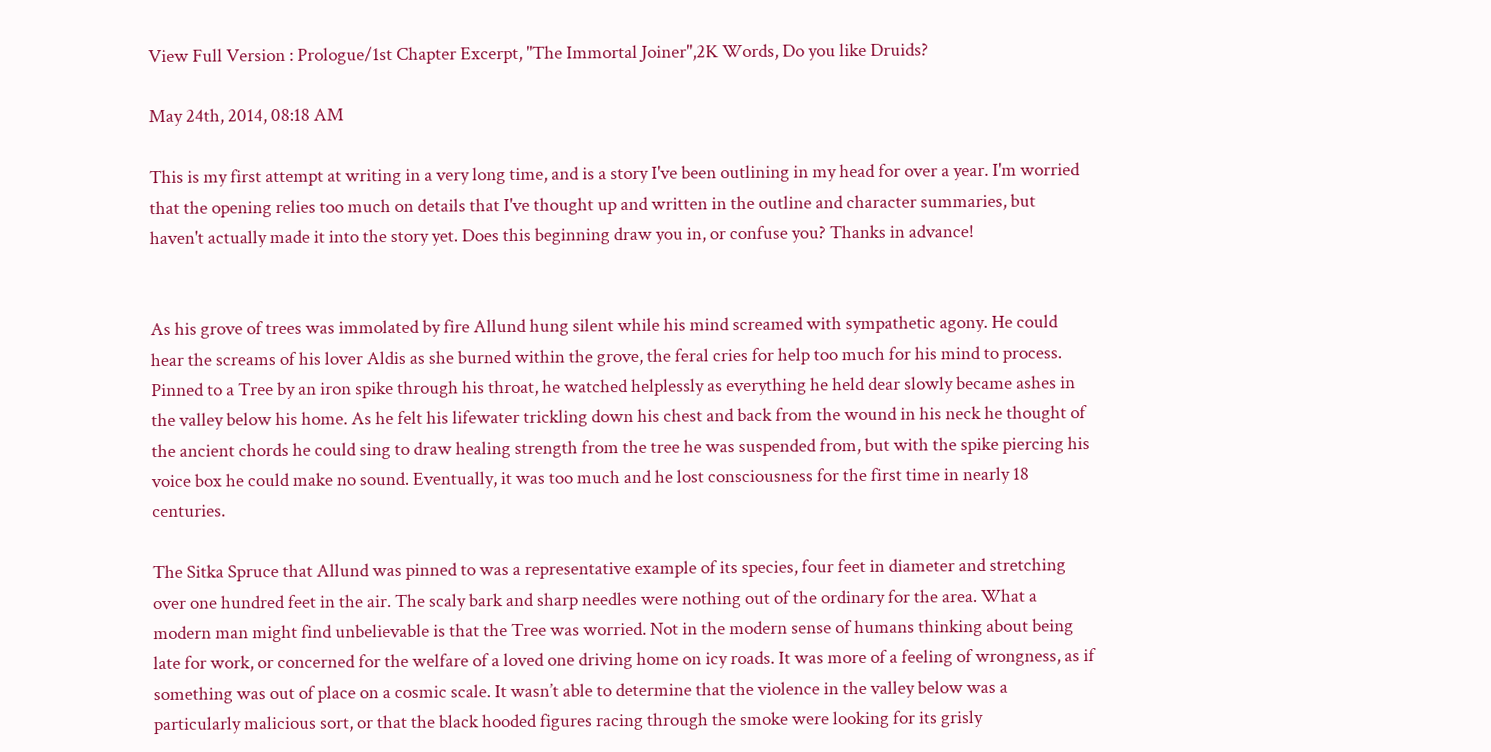View Full Version : Prologue/1st Chapter Excerpt, "The Immortal Joiner",2K Words, Do you like Druids?

May 24th, 2014, 08:18 AM

This is my first attempt at writing in a very long time, and is a story I've been outlining in my head for over a year. I'm worried that the opening relies too much on details that I've thought up and written in the outline and character summaries, but haven't actually made it into the story yet. Does this beginning draw you in, or confuse you? Thanks in advance!


As his grove of trees was immolated by fire Allund hung silent while his mind screamed with sympathetic agony. He could hear the screams of his lover Aldis as she burned within the grove, the feral cries for help too much for his mind to process. Pinned to a Tree by an iron spike through his throat, he watched helplessly as everything he held dear slowly became ashes in the valley below his home. As he felt his lifewater trickling down his chest and back from the wound in his neck he thought of the ancient chords he could sing to draw healing strength from the tree he was suspended from, but with the spike piercing his voice box he could make no sound. Eventually, it was too much and he lost consciousness for the first time in nearly 18 centuries.

The Sitka Spruce that Allund was pinned to was a representative example of its species, four feet in diameter and stretching over one hundred feet in the air. The scaly bark and sharp needles were nothing out of the ordinary for the area. What a modern man might find unbelievable is that the Tree was worried. Not in the modern sense of humans thinking about being late for work, or concerned for the welfare of a loved one driving home on icy roads. It was more of a feeling of wrongness, as if something was out of place on a cosmic scale. It wasn’t able to determine that the violence in the valley below was a particularly malicious sort, or that the black hooded figures racing through the smoke were looking for its grisly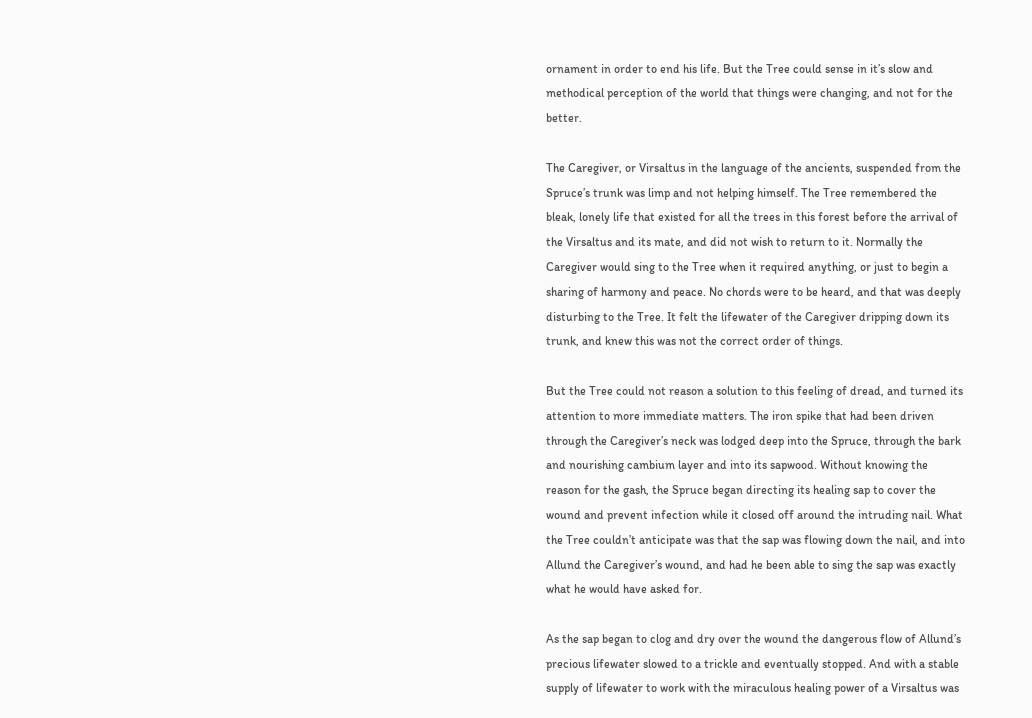ornament in order to end his life. But the Tree could sense in it’s slow and methodical perception of the world that things were changing, and not for the better.

The Caregiver, or Virsaltus in the language of the ancients, suspended from the Spruce’s trunk was limp and not helping himself. The Tree remembered the bleak, lonely life that existed for all the trees in this forest before the arrival of the Virsaltus and its mate, and did not wish to return to it. Normally the Caregiver would sing to the Tree when it required anything, or just to begin a sharing of harmony and peace. No chords were to be heard, and that was deeply disturbing to the Tree. It felt the lifewater of the Caregiver dripping down its trunk, and knew this was not the correct order of things.

But the Tree could not reason a solution to this feeling of dread, and turned its attention to more immediate matters. The iron spike that had been driven through the Caregiver’s neck was lodged deep into the Spruce, through the bark and nourishing cambium layer and into its sapwood. Without knowing the reason for the gash, the Spruce began directing its healing sap to cover the wound and prevent infection while it closed off around the intruding nail. What the Tree couldn’t anticipate was that the sap was flowing down the nail, and into Allund the Caregiver’s wound, and had he been able to sing the sap was exactly what he would have asked for.

As the sap began to clog and dry over the wound the dangerous flow of Allund’s precious lifewater slowed to a trickle and eventually stopped. And with a stable supply of lifewater to work with the miraculous healing power of a Virsaltus was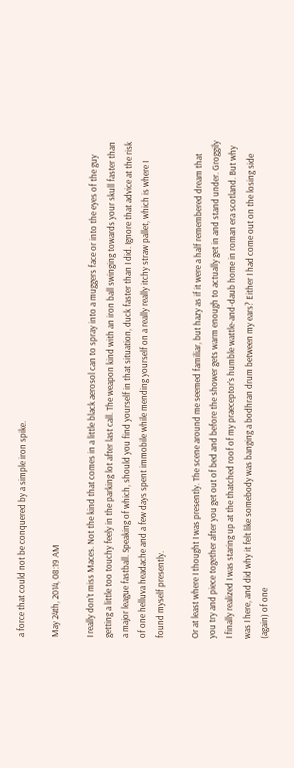a force that could not be conquered by a simple iron spike.

May 24th, 2014, 08:19 AM

I really don’t miss Maces. Not the kind that comes in a little black aerosol can to spray into a muggers face or into the eyes of the guy getting a little too touchy feely in the parking lot after last call. The weapon kind with an iron ball swinging towards your skull faster than a major league fastball. Speaking of which, should you find yourself in that situation, duck faster than I did. Ignore that advice at the risk of one helluva headache and a few days spent immobile while mending yourself on a really really itchy straw pallet, which is where I found myself presently.

Or at least where I thought I was presently. The scene around me seemed familiar, but hazy as if it were a half remembered dream that you try and piece together after you get out of bed and before the shower gets warm enough to actually get in and stand under. Groggily I finally realized I was staring up at the thatched roof of my praeceptor’s humble wattle-and-daub home in roman era scotland. But why was I here, and did why it felt like somebody was banging a bodhran drum between my ears? Either I had come out on the losing side (again) of one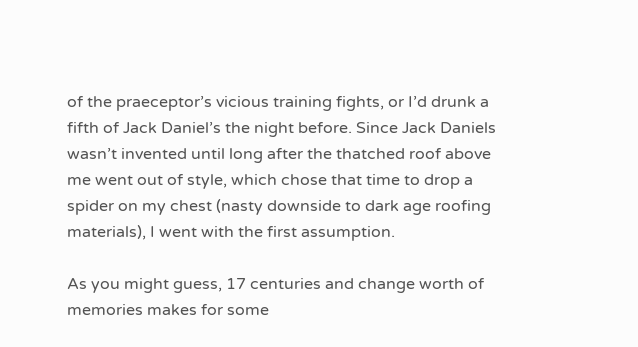of the praeceptor’s vicious training fights, or I’d drunk a fifth of Jack Daniel’s the night before. Since Jack Daniels wasn’t invented until long after the thatched roof above me went out of style, which chose that time to drop a spider on my chest (nasty downside to dark age roofing materials), I went with the first assumption.

As you might guess, 17 centuries and change worth of memories makes for some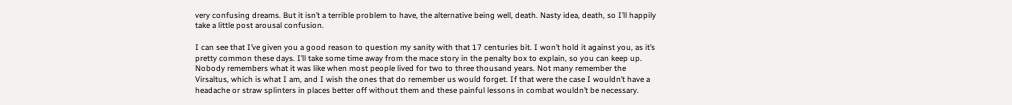very confusing dreams. But it isn’t a terrible problem to have, the alternative being well, death. Nasty idea, death, so I’ll happily take a little post arousal confusion.

I can see that I’ve given you a good reason to question my sanity with that 17 centuries bit. I won’t hold it against you, as it’s pretty common these days. I’ll take some time away from the mace story in the penalty box to explain, so you can keep up. Nobody remembers what it was like when most people lived for two to three thousand years. Not many remember the Virsaltus, which is what I am, and I wish the ones that do remember us would forget. If that were the case I wouldn’t have a headache or straw splinters in places better off without them and these painful lessons in combat wouldn’t be necessary.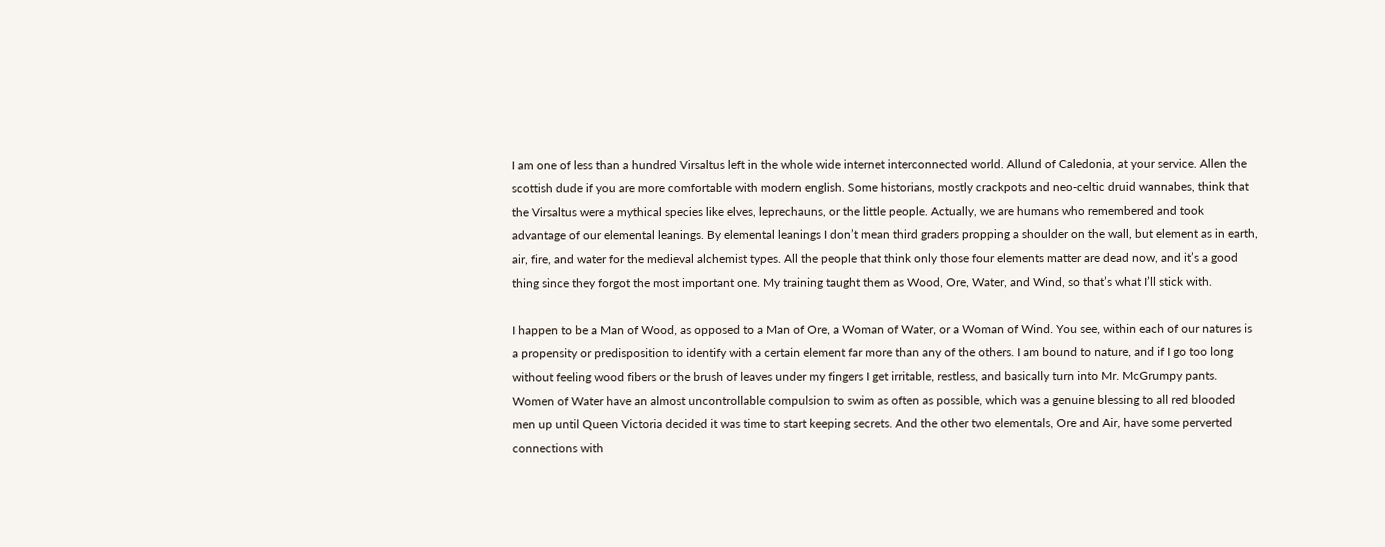I am one of less than a hundred Virsaltus left in the whole wide internet interconnected world. Allund of Caledonia, at your service. Allen the scottish dude if you are more comfortable with modern english. Some historians, mostly crackpots and neo-celtic druid wannabes, think that the Virsaltus were a mythical species like elves, leprechauns, or the little people. Actually, we are humans who remembered and took advantage of our elemental leanings. By elemental leanings I don’t mean third graders propping a shoulder on the wall, but element as in earth, air, fire, and water for the medieval alchemist types. All the people that think only those four elements matter are dead now, and it’s a good thing since they forgot the most important one. My training taught them as Wood, Ore, Water, and Wind, so that’s what I’ll stick with.

I happen to be a Man of Wood, as opposed to a Man of Ore, a Woman of Water, or a Woman of Wind. You see, within each of our natures is a propensity or predisposition to identify with a certain element far more than any of the others. I am bound to nature, and if I go too long without feeling wood fibers or the brush of leaves under my fingers I get irritable, restless, and basically turn into Mr. McGrumpy pants. Women of Water have an almost uncontrollable compulsion to swim as often as possible, which was a genuine blessing to all red blooded men up until Queen Victoria decided it was time to start keeping secrets. And the other two elementals, Ore and Air, have some perverted connections with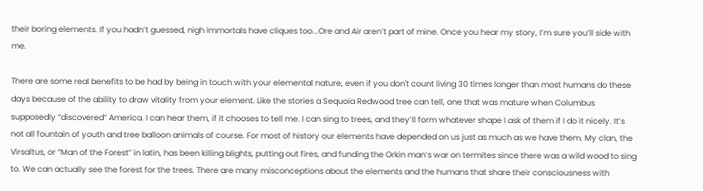their boring elements. If you hadn’t guessed, nigh immortals have cliques too...Ore and Air aren’t part of mine. Once you hear my story, I’m sure you’ll side with me.

There are some real benefits to be had by being in touch with your elemental nature, even if you don't count living 30 times longer than most humans do these days because of the ability to draw vitality from your element. Like the stories a Sequoia Redwood tree can tell, one that was mature when Columbus supposedly “discovered” America. I can hear them, if it chooses to tell me. I can sing to trees, and they’ll form whatever shape I ask of them if I do it nicely. It’s not all fountain of youth and tree balloon animals of course. For most of history our elements have depended on us just as much as we have them. My clan, the Virsaltus, or “Man of the Forest” in latin, has been killing blights, putting out fires, and funding the Orkin man’s war on termites since there was a wild wood to sing to. We can actually see the forest for the trees. There are many misconceptions about the elements and the humans that share their consciousness with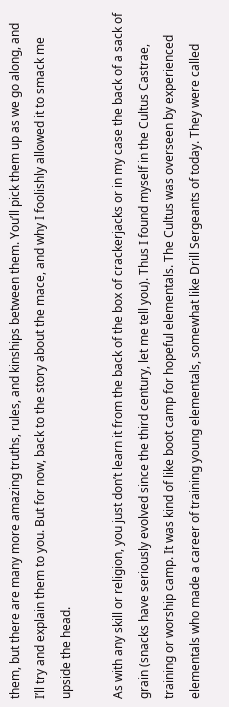them, but there are many more amazing truths, rules, and kinships between them. You’ll pick them up as we go along, and I’ll try and explain them to you. But for now, back to the story about the mace, and why I foolishly allowed it to smack me upside the head.

As with any skill or religion, you just don’t learn it from the back of the box of crackerjacks or in my case the back of a sack of grain (snacks have seriously evolved since the third century, let me tell you). Thus I found myself in the Cultus Castrae, training or worship camp. It was kind of like boot camp for hopeful elementals. The Cultus was overseen by experienced elementals who made a career of training young elementals, somewhat like Drill Sergeants of today. They were called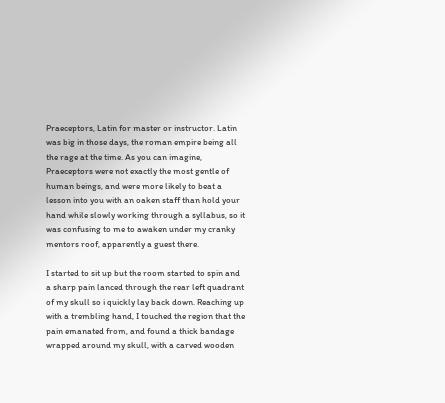Praeceptors, Latin for master or instructor. Latin was big in those days, the roman empire being all the rage at the time. As you can imagine, Praeceptors were not exactly the most gentle of human beings, and were more likely to beat a lesson into you with an oaken staff than hold your hand while slowly working through a syllabus, so it was confusing to me to awaken under my cranky mentors roof, apparently a guest there.

I started to sit up but the room started to spin and a sharp pain lanced through the rear left quadrant of my skull so i quickly lay back down. Reaching up with a trembling hand, I touched the region that the pain emanated from, and found a thick bandage wrapped around my skull, with a carved wooden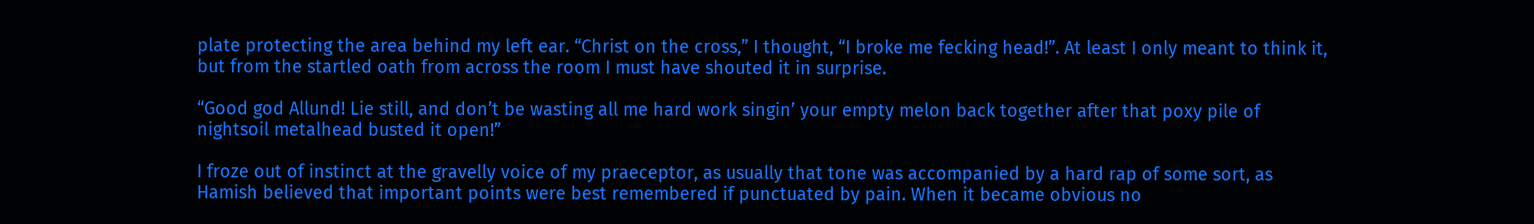plate protecting the area behind my left ear. “Christ on the cross,” I thought, “I broke me fecking head!”. At least I only meant to think it, but from the startled oath from across the room I must have shouted it in surprise.

“Good god Allund! Lie still, and don’t be wasting all me hard work singin’ your empty melon back together after that poxy pile of nightsoil metalhead busted it open!”

I froze out of instinct at the gravelly voice of my praeceptor, as usually that tone was accompanied by a hard rap of some sort, as Hamish believed that important points were best remembered if punctuated by pain. When it became obvious no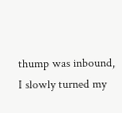thump was inbound, I slowly turned my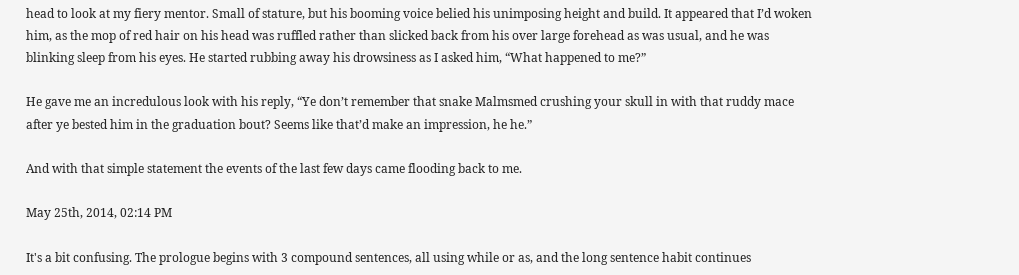head to look at my fiery mentor. Small of stature, but his booming voice belied his unimposing height and build. It appeared that I’d woken him, as the mop of red hair on his head was ruffled rather than slicked back from his over large forehead as was usual, and he was blinking sleep from his eyes. He started rubbing away his drowsiness as I asked him, “What happened to me?”

He gave me an incredulous look with his reply, “Ye don’t remember that snake Malmsmed crushing your skull in with that ruddy mace after ye bested him in the graduation bout? Seems like that’d make an impression, he he.”

And with that simple statement the events of the last few days came flooding back to me.

May 25th, 2014, 02:14 PM

It's a bit confusing. The prologue begins with 3 compound sentences, all using while or as, and the long sentence habit continues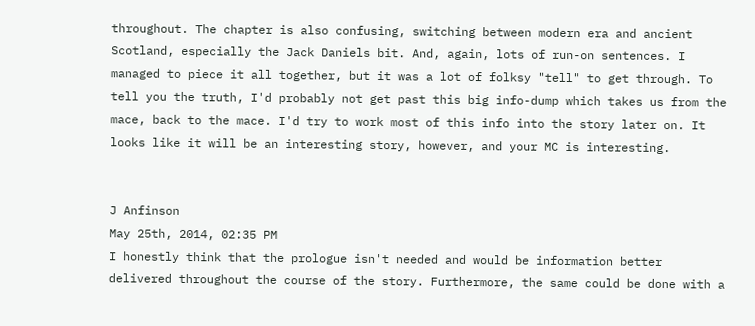throughout. The chapter is also confusing, switching between modern era and ancient Scotland, especially the Jack Daniels bit. And, again, lots of run-on sentences. I managed to piece it all together, but it was a lot of folksy "tell" to get through. To tell you the truth, I'd probably not get past this big info-dump which takes us from the mace, back to the mace. I'd try to work most of this info into the story later on. It looks like it will be an interesting story, however, and your MC is interesting.


J Anfinson
May 25th, 2014, 02:35 PM
I honestly think that the prologue isn't needed and would be information better delivered throughout the course of the story. Furthermore, the same could be done with a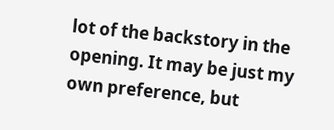lot of the backstory in the opening. It may be just my own preference, but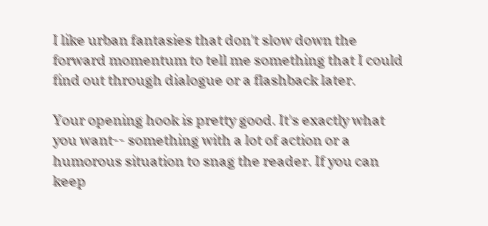I like urban fantasies that don't slow down the forward momentum to tell me something that I could find out through dialogue or a flashback later.

Your opening hook is pretty good. It's exactly what you want-- something with a lot of action or a humorous situation to snag the reader. If you can keep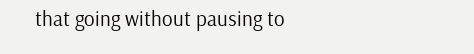that going without pausing to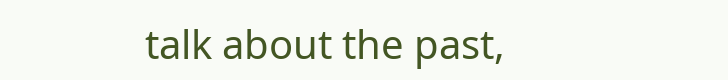talk about the past,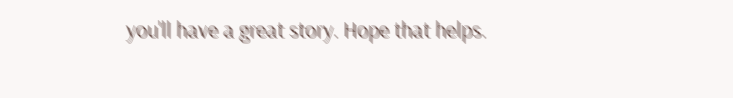you'll have a great story. Hope that helps.